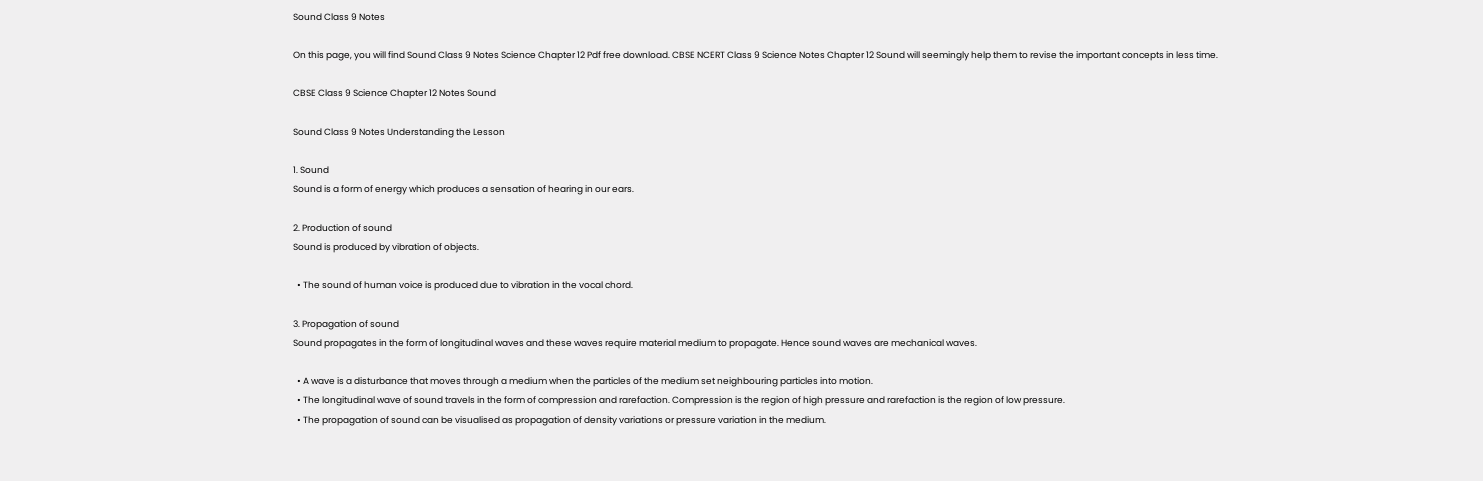Sound Class 9 Notes

On this page, you will find Sound Class 9 Notes Science Chapter 12 Pdf free download. CBSE NCERT Class 9 Science Notes Chapter 12 Sound will seemingly help them to revise the important concepts in less time.

CBSE Class 9 Science Chapter 12 Notes Sound

Sound Class 9 Notes Understanding the Lesson

1. Sound
Sound is a form of energy which produces a sensation of hearing in our ears.

2. Production of sound
Sound is produced by vibration of objects.

  • The sound of human voice is produced due to vibration in the vocal chord.

3. Propagation of sound
Sound propagates in the form of longitudinal waves and these waves require material medium to propagate. Hence sound waves are mechanical waves.

  • A wave is a disturbance that moves through a medium when the particles of the medium set neighbouring particles into motion.
  • The longitudinal wave of sound travels in the form of compression and rarefaction. Compression is the region of high pressure and rarefaction is the region of low pressure.
  • The propagation of sound can be visualised as propagation of density variations or pressure variation in the medium.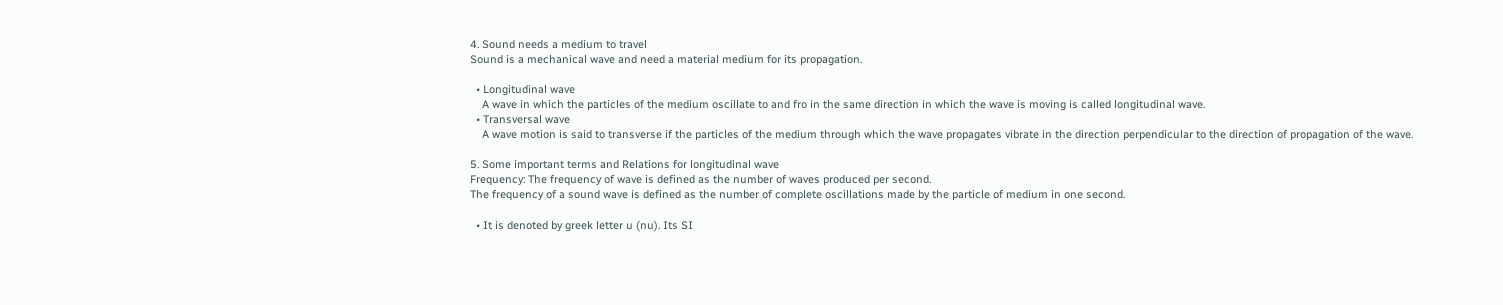4. Sound needs a medium to travel
Sound is a mechanical wave and need a material medium for its propagation.

  • Longitudinal wave
    A wave in which the particles of the medium oscillate to and fro in the same direction in which the wave is moving is called longitudinal wave.
  • Transversal wave
    A wave motion is said to transverse if the particles of the medium through which the wave propagates vibrate in the direction perpendicular to the direction of propagation of the wave.

5. Some important terms and Relations for longitudinal wave
Frequency: The frequency of wave is defined as the number of waves produced per second.
The frequency of a sound wave is defined as the number of complete oscillations made by the particle of medium in one second.

  • It is denoted by greek letter u (nu). Its SI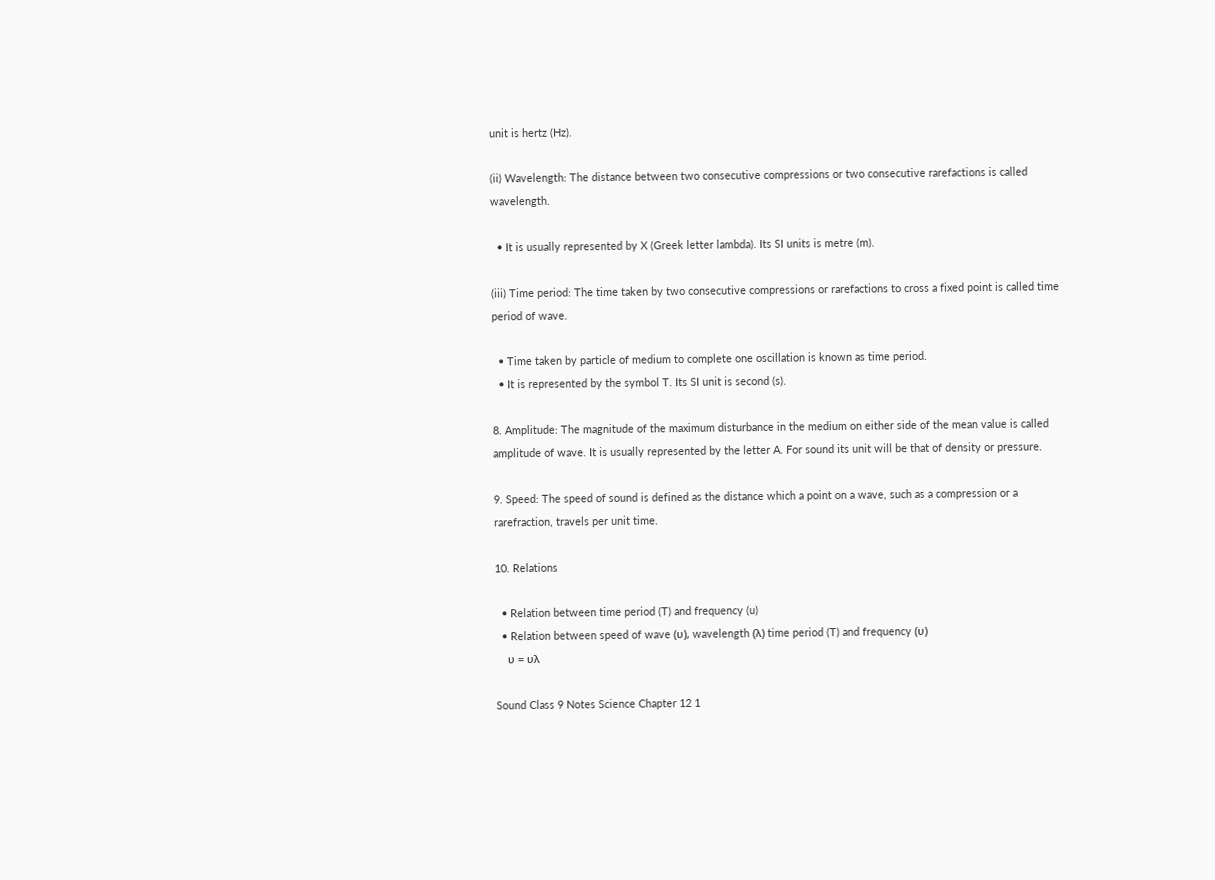unit is hertz (Hz).

(ii) Wavelength: The distance between two consecutive compressions or two consecutive rarefactions is called wavelength.

  • It is usually represented by X (Greek letter lambda). Its SI units is metre (m).

(iii) Time period: The time taken by two consecutive compressions or rarefactions to cross a fixed point is called time period of wave.

  • Time taken by particle of medium to complete one oscillation is known as time period.
  • It is represented by the symbol T. Its SI unit is second (s).

8. Amplitude: The magnitude of the maximum disturbance in the medium on either side of the mean value is called amplitude of wave. It is usually represented by the letter A. For sound its unit will be that of density or pressure.

9. Speed: The speed of sound is defined as the distance which a point on a wave, such as a compression or a rarefraction, travels per unit time.

10. Relations

  • Relation between time period (T) and frequency (u)
  • Relation between speed of wave (υ), wavelength (λ) time period (T) and frequency (υ)
    υ = υλ

Sound Class 9 Notes Science Chapter 12 1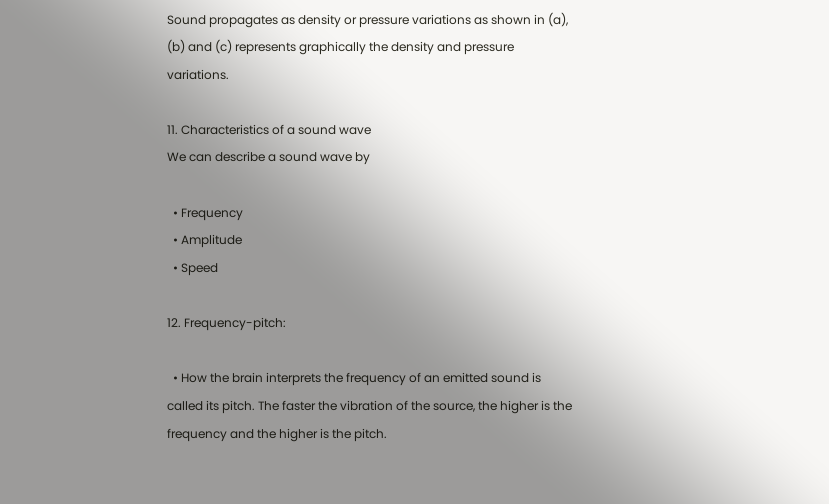Sound propagates as density or pressure variations as shown in (a), (b) and (c) represents graphically the density and pressure variations.

11. Characteristics of a sound wave
We can describe a sound wave by

  • Frequency
  • Amplitude
  • Speed

12. Frequency-pitch:

  • How the brain interprets the frequency of an emitted sound is called its pitch. The faster the vibration of the source, the higher is the frequency and the higher is the pitch.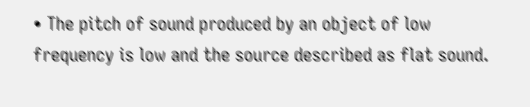• The pitch of sound produced by an object of low frequency is low and the source described as flat sound.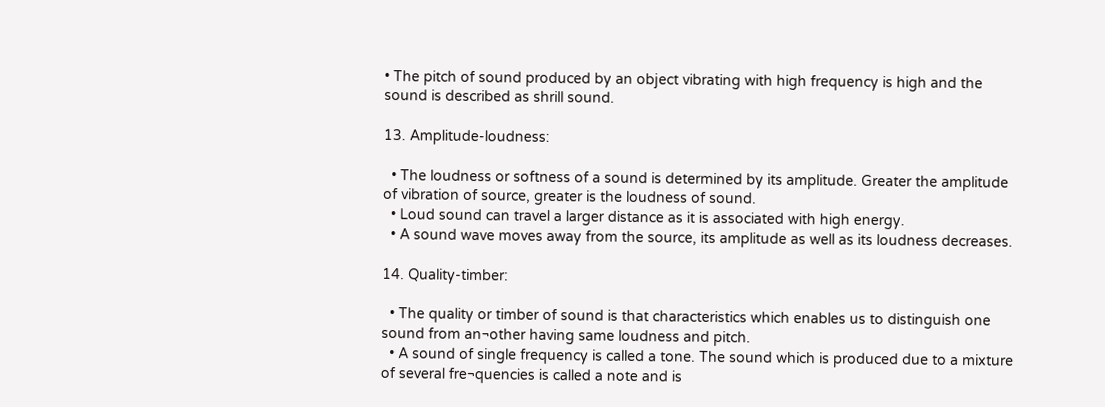• The pitch of sound produced by an object vibrating with high frequency is high and the sound is described as shrill sound.

13. Amplitude-loudness:

  • The loudness or softness of a sound is determined by its amplitude. Greater the amplitude of vibration of source, greater is the loudness of sound.
  • Loud sound can travel a larger distance as it is associated with high energy.
  • A sound wave moves away from the source, its amplitude as well as its loudness decreases.

14. Quality-timber:

  • The quality or timber of sound is that characteristics which enables us to distinguish one sound from an¬other having same loudness and pitch.
  • A sound of single frequency is called a tone. The sound which is produced due to a mixture of several fre¬quencies is called a note and is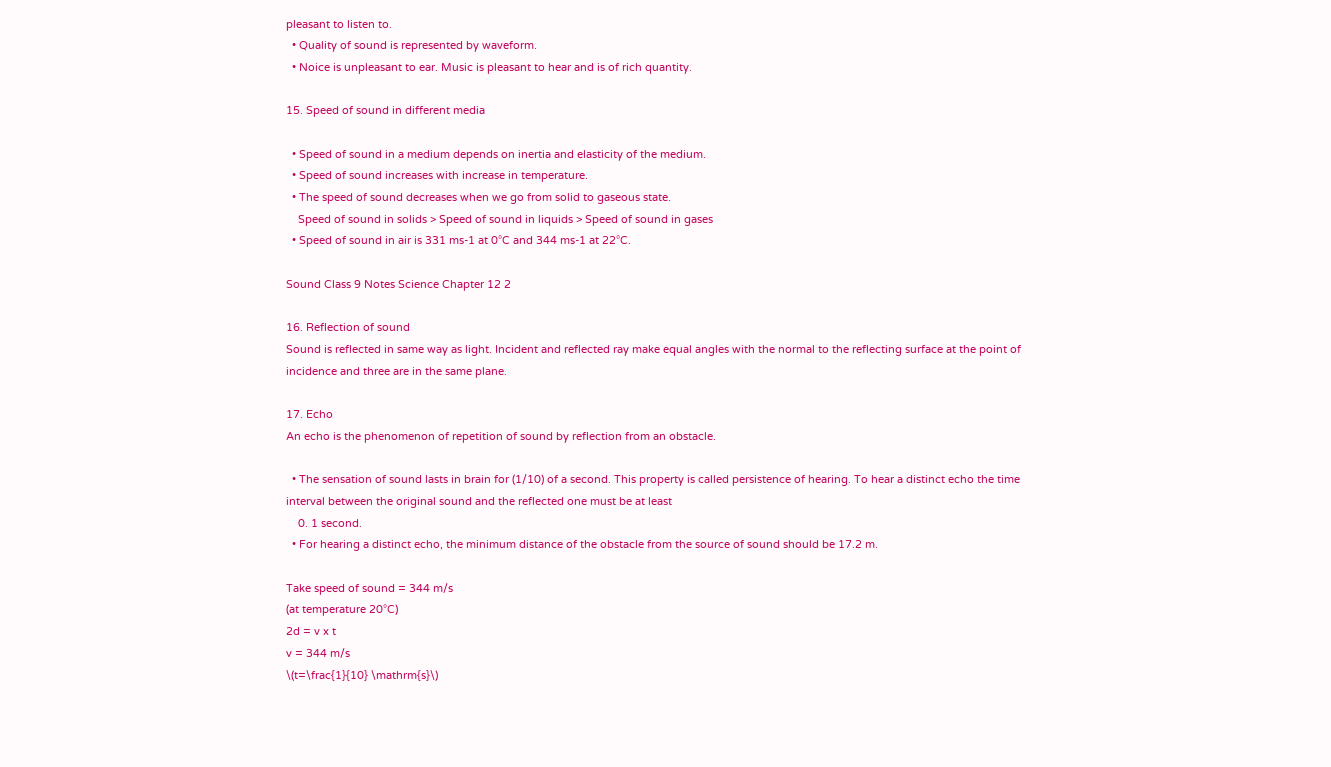pleasant to listen to.
  • Quality of sound is represented by waveform.
  • Noice is unpleasant to ear. Music is pleasant to hear and is of rich quantity.

15. Speed of sound in different media

  • Speed of sound in a medium depends on inertia and elasticity of the medium.
  • Speed of sound increases with increase in temperature.
  • The speed of sound decreases when we go from solid to gaseous state.
    Speed of sound in solids > Speed of sound in liquids > Speed of sound in gases
  • Speed of sound in air is 331 ms-1 at 0°C and 344 ms-1 at 22°C.

Sound Class 9 Notes Science Chapter 12 2

16. Reflection of sound
Sound is reflected in same way as light. Incident and reflected ray make equal angles with the normal to the reflecting surface at the point of incidence and three are in the same plane.

17. Echo
An echo is the phenomenon of repetition of sound by reflection from an obstacle.

  • The sensation of sound lasts in brain for (1/10) of a second. This property is called persistence of hearing. To hear a distinct echo the time interval between the original sound and the reflected one must be at least
    0. 1 second.
  • For hearing a distinct echo, the minimum distance of the obstacle from the source of sound should be 17.2 m.

Take speed of sound = 344 m/s
(at temperature 20°C)
2d = v x t
v = 344 m/s
\(t=\frac{1}{10} \mathrm{s}\)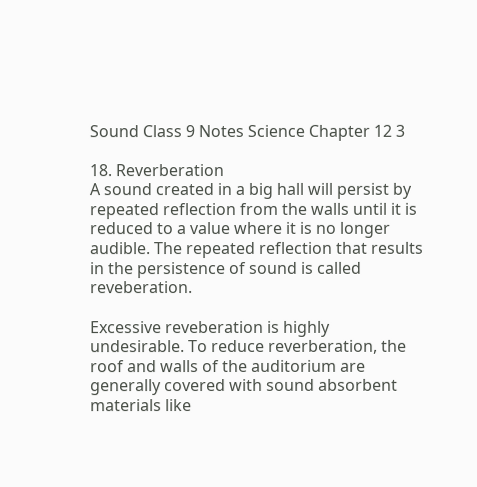Sound Class 9 Notes Science Chapter 12 3

18. Reverberation
A sound created in a big hall will persist by repeated reflection from the walls until it is reduced to a value where it is no longer audible. The repeated reflection that results in the persistence of sound is called reveberation.

Excessive reveberation is highly undesirable. To reduce reverberation, the roof and walls of the auditorium are generally covered with sound absorbent materials like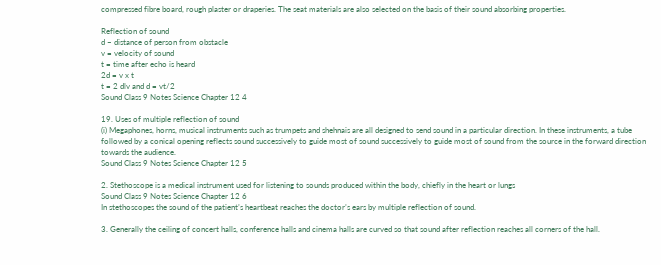compressed fibre board, rough plaster or draperies. The seat materials are also selected on the basis of their sound absorbing properties.

Reflection of sound
d – distance of person from obstacle
v = velocity of sound
t = time after echo is heard
2d = v x t
t = 2 dlv and d = vt/2
Sound Class 9 Notes Science Chapter 12 4

19. Uses of multiple reflection of sound
(i) Megaphones, horns, musical instruments such as trumpets and shehnais are all designed to send sound in a particular direction. In these instruments, a tube followed by a conical opening reflects sound successively to guide most of sound successively to guide most of sound from the source in the forward direction towards the audience.
Sound Class 9 Notes Science Chapter 12 5

2. Stethoscope is a medical instrument used for listening to sounds produced within the body, chiefly in the heart or lungs
Sound Class 9 Notes Science Chapter 12 6
In stethoscopes the sound of the patient’s heartbeat reaches the doctor’s ears by multiple reflection of sound.

3. Generally the ceiling of concert halls, conference halls and cinema halls are curved so that sound after reflection reaches all corners of the hall.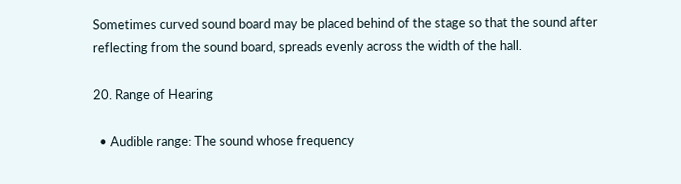Sometimes curved sound board may be placed behind of the stage so that the sound after reflecting from the sound board, spreads evenly across the width of the hall.

20. Range of Hearing

  • Audible range: The sound whose frequency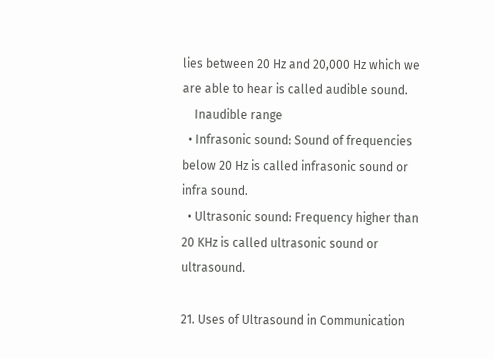lies between 20 Hz and 20,000 Hz which we are able to hear is called audible sound.
    Inaudible range
  • Infrasonic sound: Sound of frequencies below 20 Hz is called infrasonic sound or infra sound.
  • Ultrasonic sound: Frequency higher than 20 KHz is called ultrasonic sound or ultrasound.

21. Uses of Ultrasound in Communication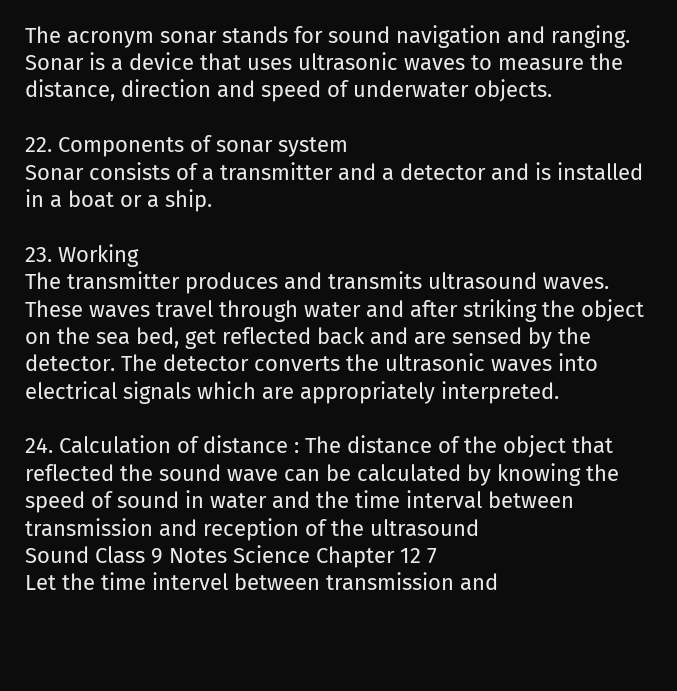The acronym sonar stands for sound navigation and ranging.
Sonar is a device that uses ultrasonic waves to measure the distance, direction and speed of underwater objects.

22. Components of sonar system
Sonar consists of a transmitter and a detector and is installed in a boat or a ship.

23. Working
The transmitter produces and transmits ultrasound waves. These waves travel through water and after striking the object on the sea bed, get reflected back and are sensed by the detector. The detector converts the ultrasonic waves into electrical signals which are appropriately interpreted.

24. Calculation of distance : The distance of the object that reflected the sound wave can be calculated by knowing the speed of sound in water and the time interval between transmission and reception of the ultrasound
Sound Class 9 Notes Science Chapter 12 7
Let the time intervel between transmission and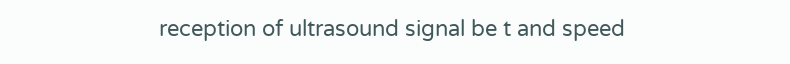reception of ultrasound signal be t and speed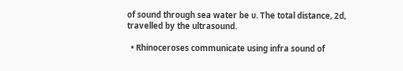of sound through sea water be υ. The total distance, 2d, travelled by the ultrasound.

  • Rhinoceroses communicate using infra sound of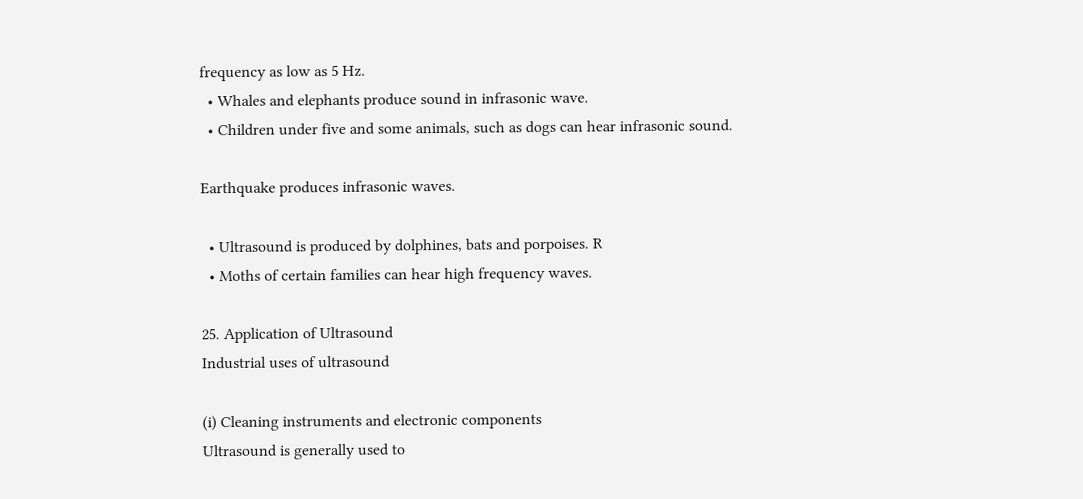frequency as low as 5 Hz.
  • Whales and elephants produce sound in infrasonic wave.
  • Children under five and some animals, such as dogs can hear infrasonic sound.

Earthquake produces infrasonic waves.

  • Ultrasound is produced by dolphines, bats and porpoises. R
  • Moths of certain families can hear high frequency waves.

25. Application of Ultrasound
Industrial uses of ultrasound

(i) Cleaning instruments and electronic components
Ultrasound is generally used to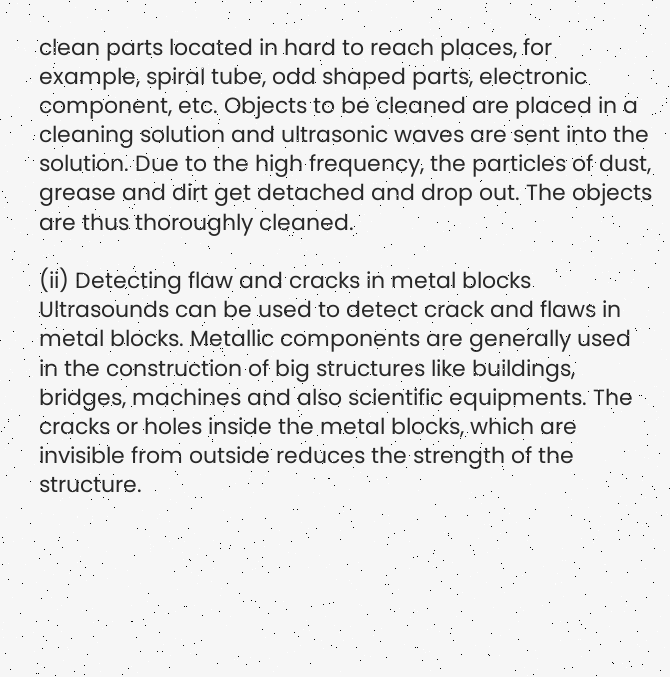clean parts located in hard to reach places, for example, spiral tube, odd shaped parts, electronic component, etc. Objects to be cleaned are placed in a cleaning solution and ultrasonic waves are sent into the solution. Due to the high frequency, the particles of dust, grease and dirt get detached and drop out. The objects are thus thoroughly cleaned.

(ii) Detecting flaw and cracks in metal blocks
Ultrasounds can be used to detect crack and flaws in metal blocks. Metallic components are generally used in the construction of big structures like buildings, bridges, machines and also scientific equipments. The cracks or holes inside the metal blocks, which are invisible from outside reduces the strength of the structure.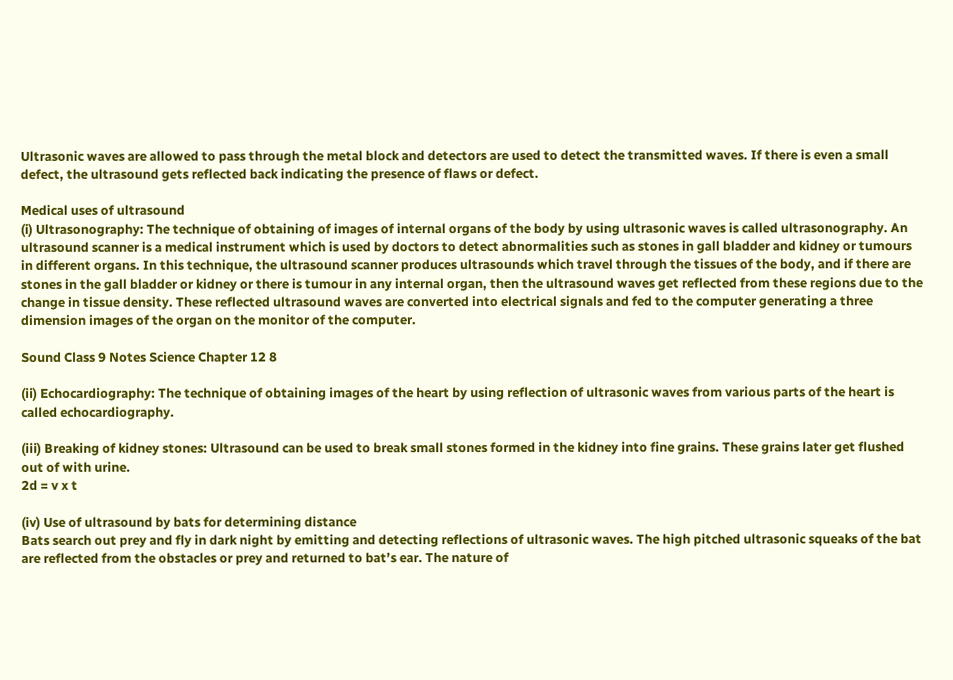Ultrasonic waves are allowed to pass through the metal block and detectors are used to detect the transmitted waves. If there is even a small defect, the ultrasound gets reflected back indicating the presence of flaws or defect.

Medical uses of ultrasound
(i) Ultrasonography: The technique of obtaining of images of internal organs of the body by using ultrasonic waves is called ultrasonography. An ultrasound scanner is a medical instrument which is used by doctors to detect abnormalities such as stones in gall bladder and kidney or tumours in different organs. In this technique, the ultrasound scanner produces ultrasounds which travel through the tissues of the body, and if there are stones in the gall bladder or kidney or there is tumour in any internal organ, then the ultrasound waves get reflected from these regions due to the change in tissue density. These reflected ultrasound waves are converted into electrical signals and fed to the computer generating a three dimension images of the organ on the monitor of the computer.

Sound Class 9 Notes Science Chapter 12 8

(ii) Echocardiography: The technique of obtaining images of the heart by using reflection of ultrasonic waves from various parts of the heart is called echocardiography.

(iii) Breaking of kidney stones: Ultrasound can be used to break small stones formed in the kidney into fine grains. These grains later get flushed out of with urine.
2d = v x t

(iv) Use of ultrasound by bats for determining distance
Bats search out prey and fly in dark night by emitting and detecting reflections of ultrasonic waves. The high pitched ultrasonic squeaks of the bat are reflected from the obstacles or prey and returned to bat’s ear. The nature of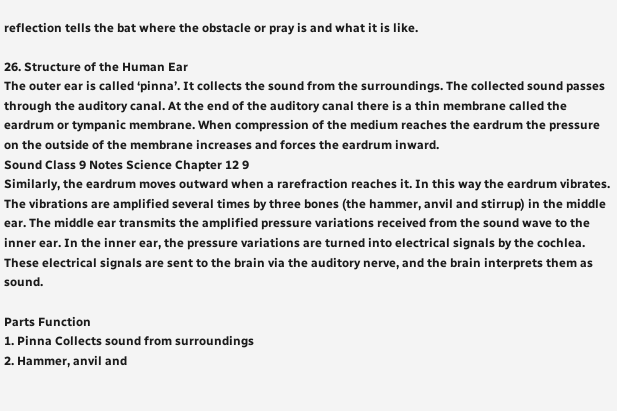reflection tells the bat where the obstacle or pray is and what it is like.

26. Structure of the Human Ear
The outer ear is called ‘pinna’. It collects the sound from the surroundings. The collected sound passes through the auditory canal. At the end of the auditory canal there is a thin membrane called the eardrum or tympanic membrane. When compression of the medium reaches the eardrum the pressure on the outside of the membrane increases and forces the eardrum inward.
Sound Class 9 Notes Science Chapter 12 9
Similarly, the eardrum moves outward when a rarefraction reaches it. In this way the eardrum vibrates. The vibrations are amplified several times by three bones (the hammer, anvil and stirrup) in the middle ear. The middle ear transmits the amplified pressure variations received from the sound wave to the inner ear. In the inner ear, the pressure variations are turned into electrical signals by the cochlea. These electrical signals are sent to the brain via the auditory nerve, and the brain interprets them as sound.

Parts Function
1. Pinna Collects sound from surroundings
2. Hammer, anvil and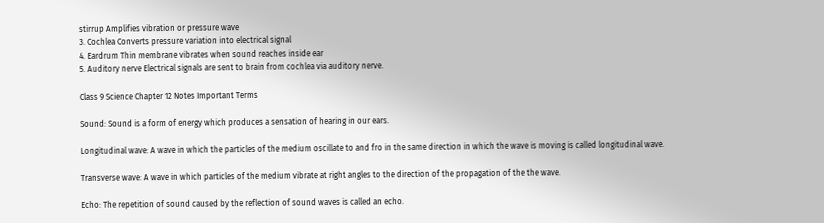stirrup Amplifies vibration or pressure wave
3. Cochlea Converts pressure variation into electrical signal
4. Eardrum Thin membrane vibrates when sound reaches inside ear
5. Auditory nerve Electrical signals are sent to brain from cochlea via auditory nerve.

Class 9 Science Chapter 12 Notes Important Terms

Sound: Sound is a form of energy which produces a sensation of hearing in our ears.

Longitudinal wave: A wave in which the particles of the medium oscillate to and fro in the same direction in which the wave is moving is called longitudinal wave.

Transverse wave: A wave in which particles of the medium vibrate at right angles to the direction of the propagation of the the wave.

Echo: The repetition of sound caused by the reflection of sound waves is called an echo.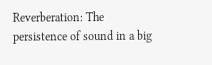Reverberation: The persistence of sound in a big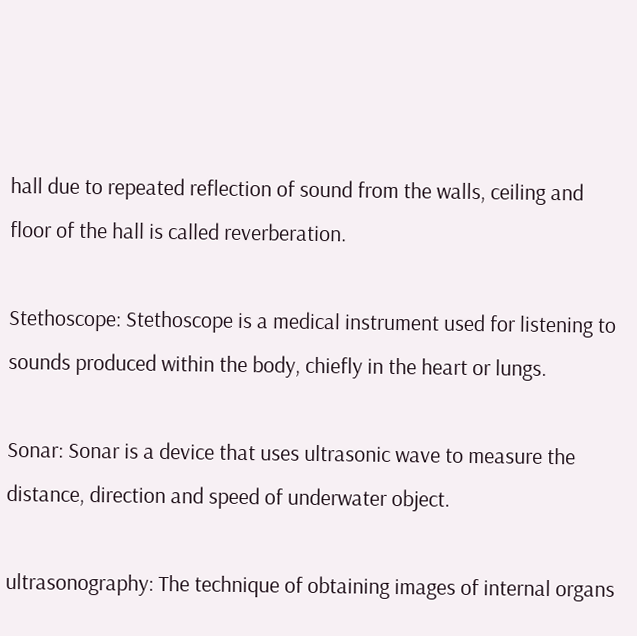hall due to repeated reflection of sound from the walls, ceiling and floor of the hall is called reverberation.

Stethoscope: Stethoscope is a medical instrument used for listening to sounds produced within the body, chiefly in the heart or lungs.

Sonar: Sonar is a device that uses ultrasonic wave to measure the distance, direction and speed of underwater object.

ultrasonography: The technique of obtaining images of internal organs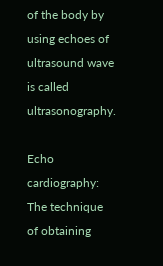of the body by using echoes of ultrasound wave is called ultrasonography.

Echo cardiography: The technique of obtaining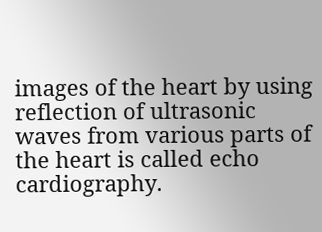images of the heart by using reflection of ultrasonic waves from various parts of the heart is called echo cardiography.